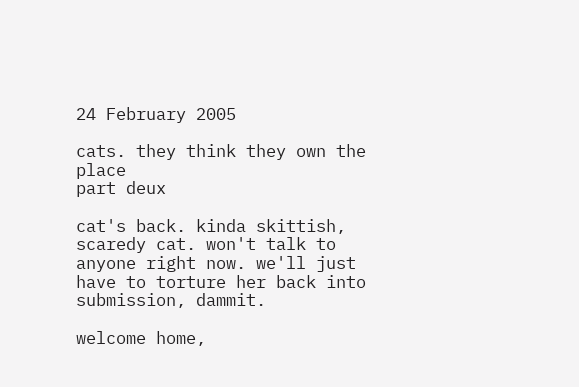24 February 2005

cats. they think they own the place
part deux

cat's back. kinda skittish, scaredy cat. won't talk to anyone right now. we'll just have to torture her back into submission, dammit.

welcome home,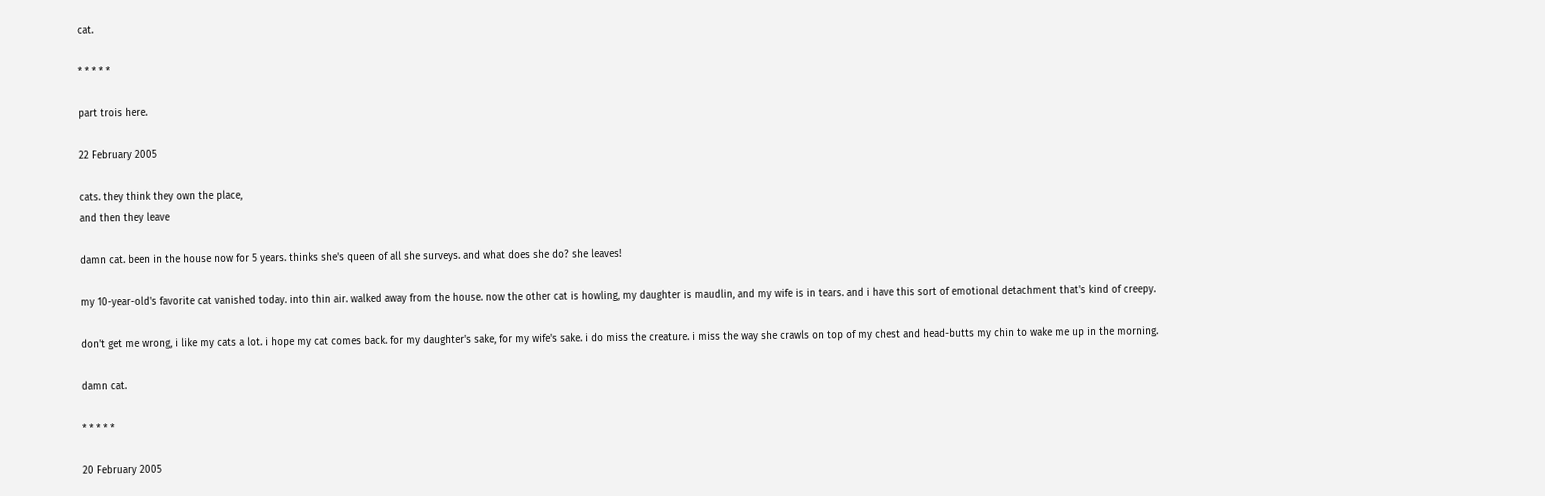cat.

* * * * *

part trois here.

22 February 2005

cats. they think they own the place,
and then they leave

damn cat. been in the house now for 5 years. thinks she's queen of all she surveys. and what does she do? she leaves!

my 10-year-old's favorite cat vanished today. into thin air. walked away from the house. now the other cat is howling, my daughter is maudlin, and my wife is in tears. and i have this sort of emotional detachment that's kind of creepy.

don't get me wrong, i like my cats a lot. i hope my cat comes back. for my daughter's sake, for my wife's sake. i do miss the creature. i miss the way she crawls on top of my chest and head-butts my chin to wake me up in the morning.

damn cat.

* * * * *

20 February 2005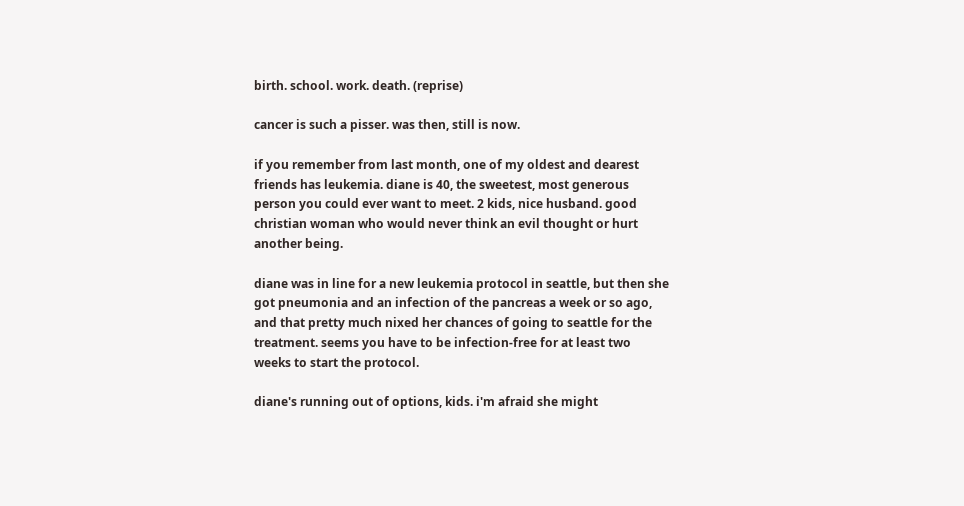birth. school. work. death. (reprise)

cancer is such a pisser. was then, still is now.

if you remember from last month, one of my oldest and dearest friends has leukemia. diane is 40, the sweetest, most generous person you could ever want to meet. 2 kids, nice husband. good christian woman who would never think an evil thought or hurt another being.

diane was in line for a new leukemia protocol in seattle, but then she got pneumonia and an infection of the pancreas a week or so ago, and that pretty much nixed her chances of going to seattle for the treatment. seems you have to be infection-free for at least two weeks to start the protocol.

diane's running out of options, kids. i'm afraid she might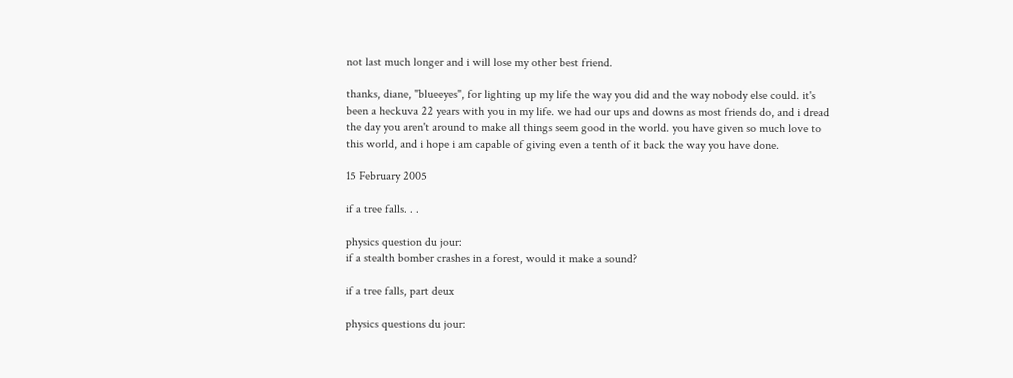not last much longer and i will lose my other best friend.

thanks, diane, "blueeyes", for lighting up my life the way you did and the way nobody else could. it's been a heckuva 22 years with you in my life. we had our ups and downs as most friends do, and i dread the day you aren't around to make all things seem good in the world. you have given so much love to this world, and i hope i am capable of giving even a tenth of it back the way you have done.

15 February 2005

if a tree falls. . .

physics question du jour:
if a stealth bomber crashes in a forest, would it make a sound?

if a tree falls, part deux

physics questions du jour: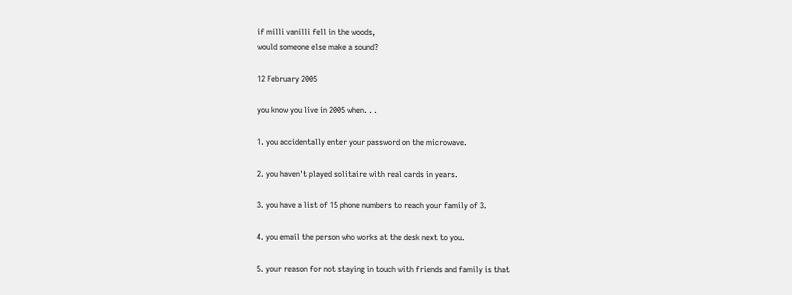if milli vanilli fell in the woods,
would someone else make a sound?

12 February 2005

you know you live in 2005 when. . .

1. you accidentally enter your password on the microwave.

2. you haven't played solitaire with real cards in years.

3. you have a list of 15 phone numbers to reach your family of 3.

4. you email the person who works at the desk next to you.

5. your reason for not staying in touch with friends and family is that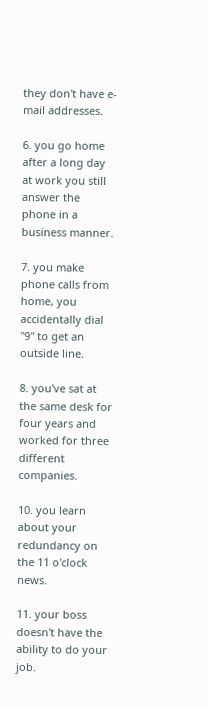they don't have e-mail addresses.

6. you go home after a long day at work you still answer the phone in a business manner.

7. you make phone calls from home, you accidentally dial "9" to get an outside line.

8. you've sat at the same desk for four years and worked for three different companies.

10. you learn about your redundancy on the 11 o'clock news.

11. your boss doesn't have the ability to do your job.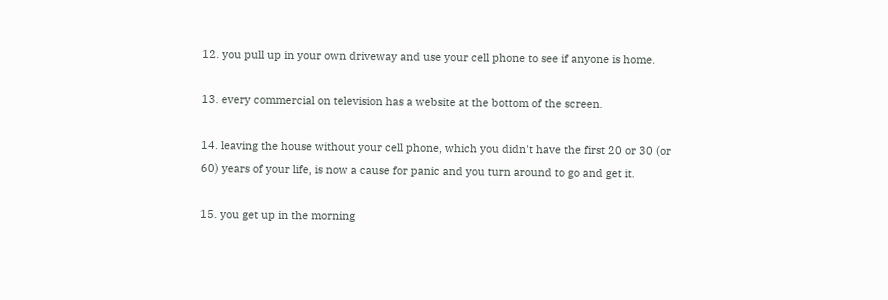12. you pull up in your own driveway and use your cell phone to see if anyone is home.

13. every commercial on television has a website at the bottom of the screen.

14. leaving the house without your cell phone, which you didn't have the first 20 or 30 (or 60) years of your life, is now a cause for panic and you turn around to go and get it.

15. you get up in the morning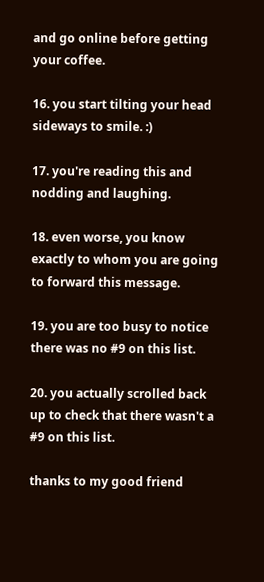and go online before getting your coffee.

16. you start tilting your head sideways to smile. :)

17. you're reading this and nodding and laughing.

18. even worse, you know exactly to whom you are going to forward this message.

19. you are too busy to notice there was no #9 on this list.

20. you actually scrolled back up to check that there wasn't a #9 on this list.

thanks to my good friend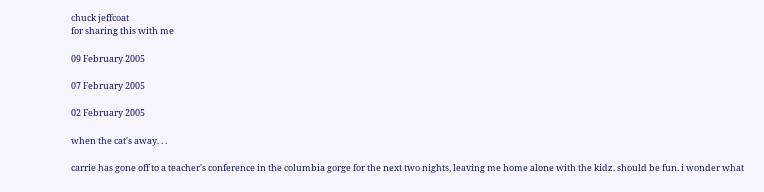chuck jeffcoat
for sharing this with me

09 February 2005

07 February 2005

02 February 2005

when the cat's away. . .

carrie has gone off to a teacher's conference in the columbia gorge for the next two nights, leaving me home alone with the kidz. should be fun. i wonder what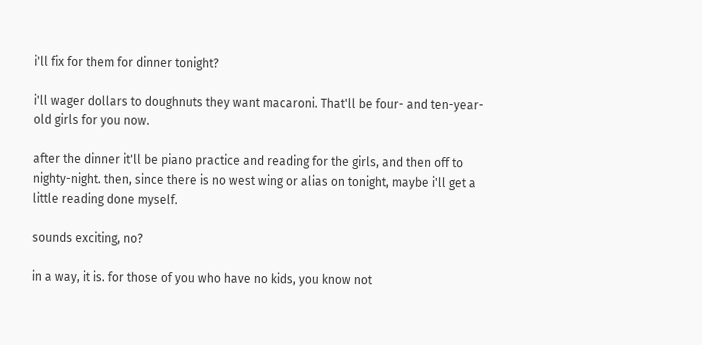i'll fix for them for dinner tonight?

i'll wager dollars to doughnuts they want macaroni. That'll be four- and ten-year-old girls for you now.

after the dinner it'll be piano practice and reading for the girls, and then off to nighty-night. then, since there is no west wing or alias on tonight, maybe i'll get a little reading done myself.

sounds exciting, no?

in a way, it is. for those of you who have no kids, you know not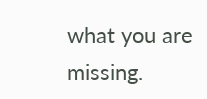what you are missing.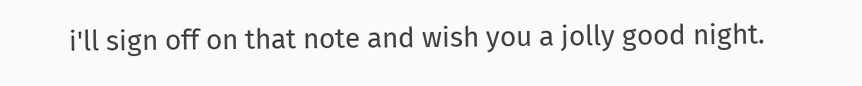i'll sign off on that note and wish you a jolly good night.